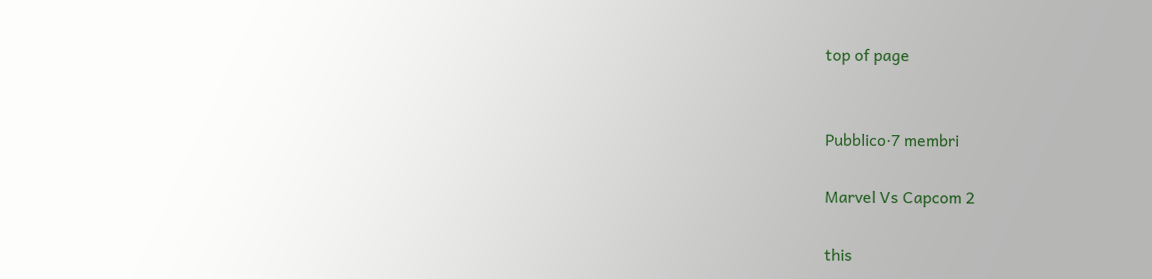top of page


Pubblico·7 membri

Marvel Vs Capcom 2

this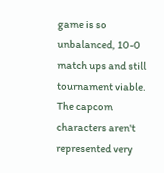game is so unbalanced, 10-0 match ups and still tournament viable. The capcom characters aren't represented very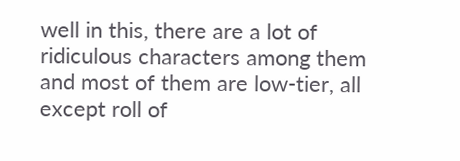well in this, there are a lot of ridiculous characters among them and most of them are low-tier, all except roll of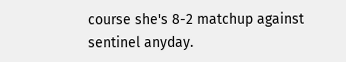course she's 8-2 matchup against sentinel anyday.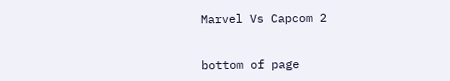Marvel Vs Capcom 2


bottom of page